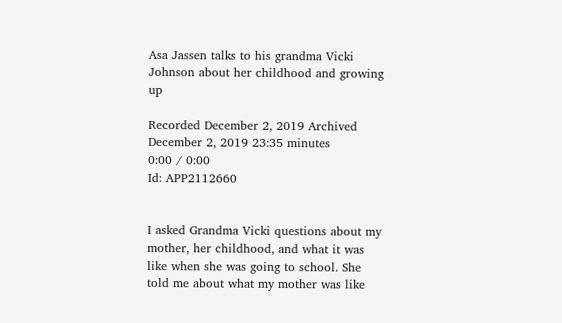Asa Jassen talks to his grandma Vicki Johnson about her childhood and growing up

Recorded December 2, 2019 Archived December 2, 2019 23:35 minutes
0:00 / 0:00
Id: APP2112660


I asked Grandma Vicki questions about my mother, her childhood, and what it was like when she was going to school. She told me about what my mother was like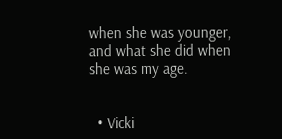when she was younger, and what she did when she was my age.


  • Vicki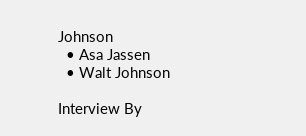Johnson
  • Asa Jassen
  • Walt Johnson

Interview By